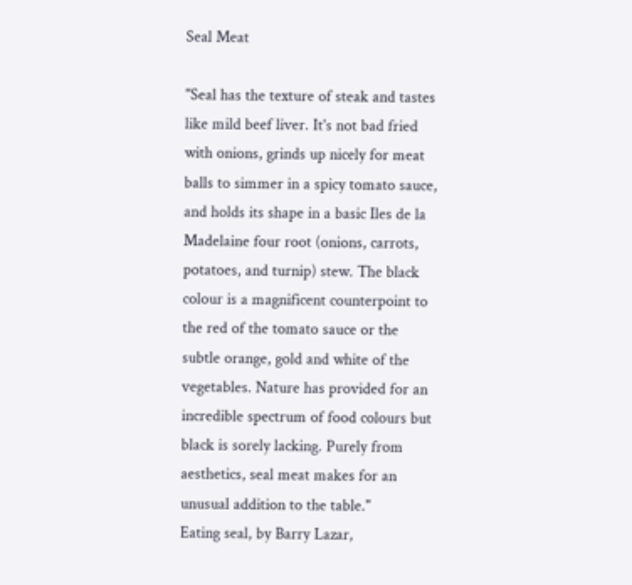Seal Meat

"Seal has the texture of steak and tastes like mild beef liver. It's not bad fried with onions, grinds up nicely for meat balls to simmer in a spicy tomato sauce, and holds its shape in a basic Iles de la Madelaine four root (onions, carrots, potatoes, and turnip) stew. The black colour is a magnificent counterpoint to the red of the tomato sauce or the subtle orange, gold and white of the vegetables. Nature has provided for an incredible spectrum of food colours but black is sorely lacking. Purely from aesthetics, seal meat makes for an unusual addition to the table."
Eating seal, by Barry Lazar,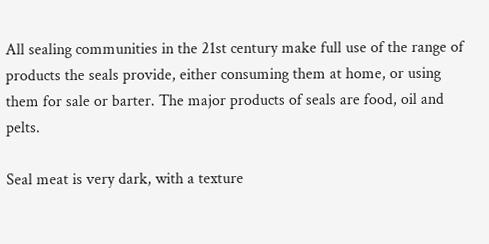All sealing communities in the 21st century make full use of the range of products the seals provide, either consuming them at home, or using them for sale or barter. The major products of seals are food, oil and pelts.

Seal meat is very dark, with a texture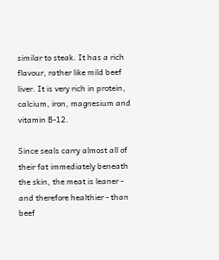similar to steak. It has a rich flavour, rather like mild beef liver. It is very rich in protein, calcium, iron, magnesium and vitamin B-12.

Since seals carry almost all of their fat immediately beneath the skin, the meat is leaner - and therefore healthier - than beef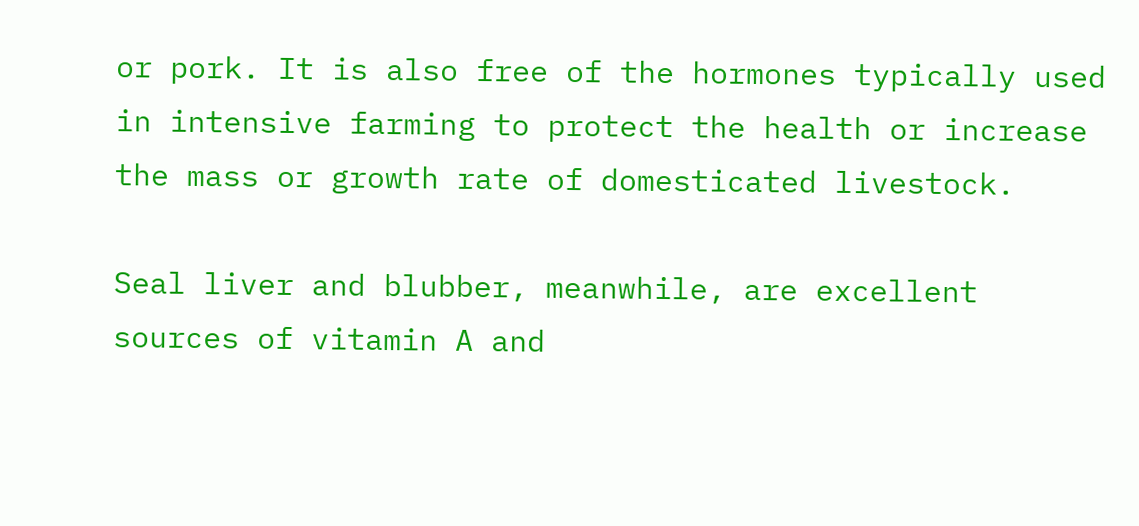or pork. It is also free of the hormones typically used in intensive farming to protect the health or increase the mass or growth rate of domesticated livestock.

Seal liver and blubber, meanwhile, are excellent sources of vitamin A and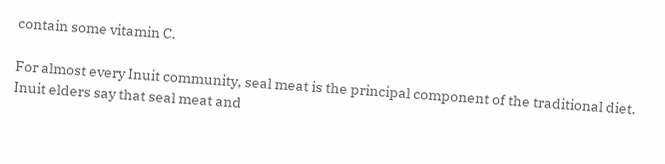contain some vitamin C.

For almost every Inuit community, seal meat is the principal component of the traditional diet. Inuit elders say that seal meat and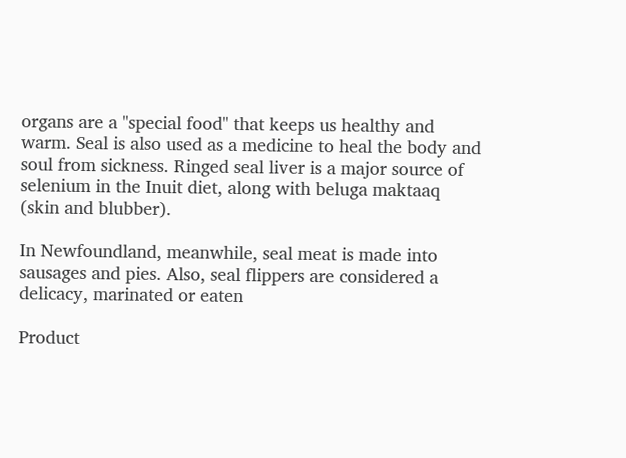organs are a "special food" that keeps us healthy and warm. Seal is also used as a medicine to heal the body and soul from sickness. Ringed seal liver is a major source of selenium in the Inuit diet, along with beluga maktaaq (skin and blubber).

In Newfoundland, meanwhile, seal meat is made into sausages and pies. Also, seal flippers are considered a delicacy, marinated or eaten

Product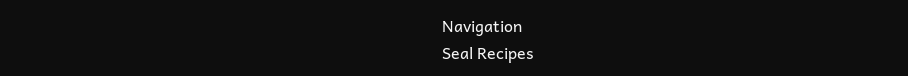Navigation
Seal Recipes